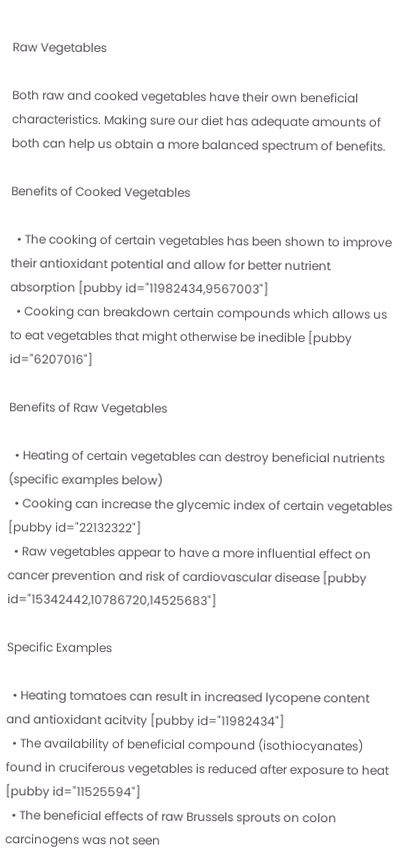Raw Vegetables

Both raw and cooked vegetables have their own beneficial characteristics. Making sure our diet has adequate amounts of both can help us obtain a more balanced spectrum of benefits.

Benefits of Cooked Vegetables

  • The cooking of certain vegetables has been shown to improve their antioxidant potential and allow for better nutrient absorption [pubby id="11982434,9567003"]
  • Cooking can breakdown certain compounds which allows us to eat vegetables that might otherwise be inedible [pubby id="6207016"]

Benefits of Raw Vegetables

  • Heating of certain vegetables can destroy beneficial nutrients (specific examples below)
  • Cooking can increase the glycemic index of certain vegetables [pubby id="22132322"]
  • Raw vegetables appear to have a more influential effect on cancer prevention and risk of cardiovascular disease [pubby id="15342442,10786720,14525683"]

Specific Examples

  • Heating tomatoes can result in increased lycopene content and antioxidant acitvity [pubby id="11982434"]
  • The availability of beneficial compound (isothiocyanates) found in cruciferous vegetables is reduced after exposure to heat [pubby id="11525594"]
  • The beneficial effects of raw Brussels sprouts on colon carcinogens was not seen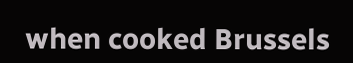when cooked Brussels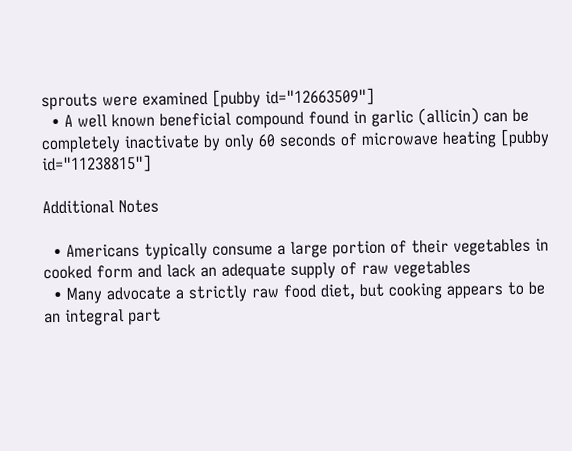sprouts were examined [pubby id="12663509"]
  • A well known beneficial compound found in garlic (allicin) can be completely inactivate by only 60 seconds of microwave heating [pubby id="11238815"]

Additional Notes

  • Americans typically consume a large portion of their vegetables in cooked form and lack an adequate supply of raw vegetables
  • Many advocate a strictly raw food diet, but cooking appears to be an integral part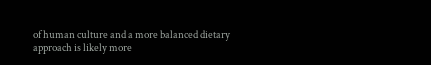of human culture and a more balanced dietary approach is likely more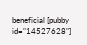beneficial [pubby id="14527628"]